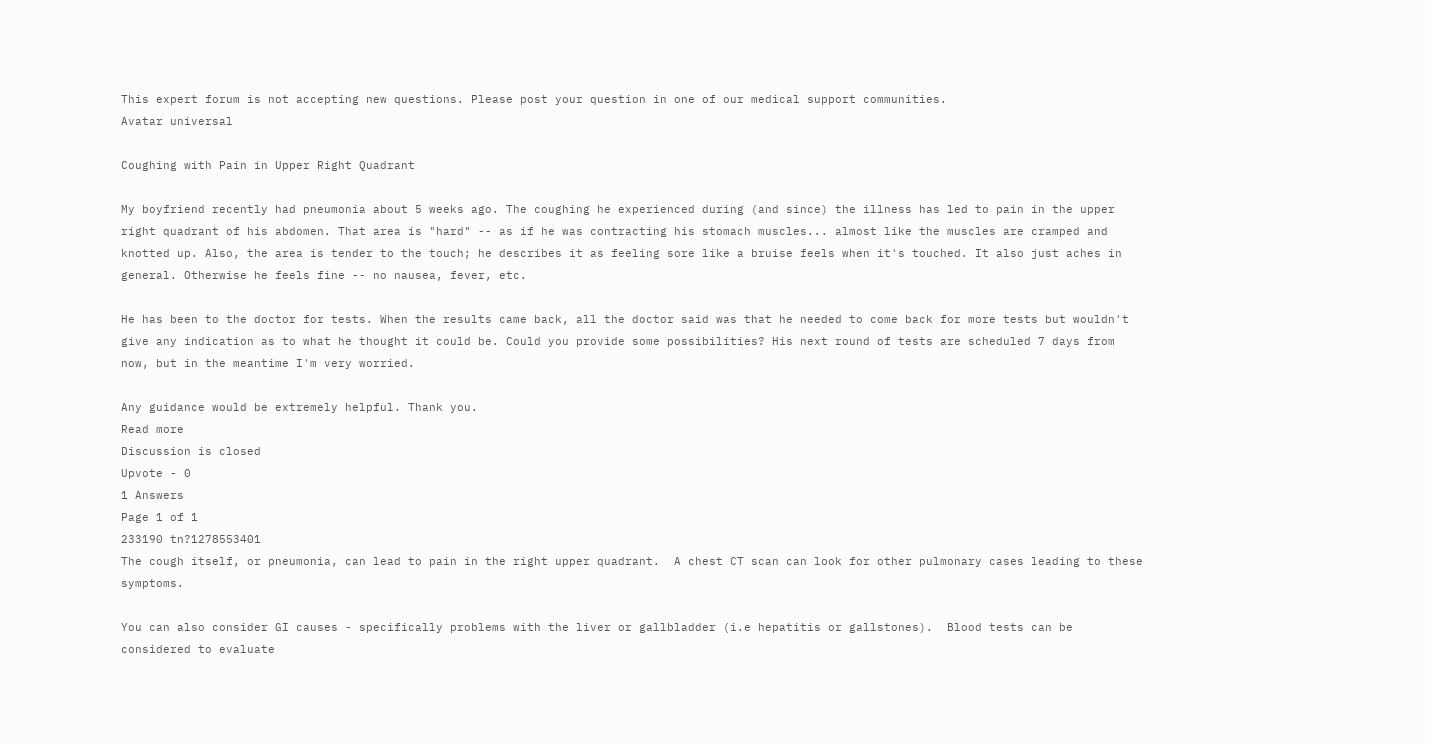This expert forum is not accepting new questions. Please post your question in one of our medical support communities.
Avatar universal

Coughing with Pain in Upper Right Quadrant

My boyfriend recently had pneumonia about 5 weeks ago. The coughing he experienced during (and since) the illness has led to pain in the upper right quadrant of his abdomen. That area is "hard" -- as if he was contracting his stomach muscles... almost like the muscles are cramped and knotted up. Also, the area is tender to the touch; he describes it as feeling sore like a bruise feels when it's touched. It also just aches in general. Otherwise he feels fine -- no nausea, fever, etc.

He has been to the doctor for tests. When the results came back, all the doctor said was that he needed to come back for more tests but wouldn't give any indication as to what he thought it could be. Could you provide some possibilities? His next round of tests are scheduled 7 days from now, but in the meantime I'm very worried.

Any guidance would be extremely helpful. Thank you.
Read more
Discussion is closed
Upvote - 0
1 Answers
Page 1 of 1
233190 tn?1278553401
The cough itself, or pneumonia, can lead to pain in the right upper quadrant.  A chest CT scan can look for other pulmonary cases leading to these symptoms.

You can also consider GI causes - specifically problems with the liver or gallbladder (i.e hepatitis or gallstones).  Blood tests can be considered to evaluate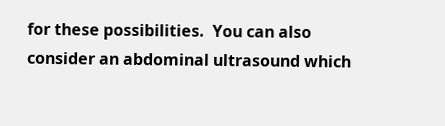for these possibilities.  You can also consider an abdominal ultrasound which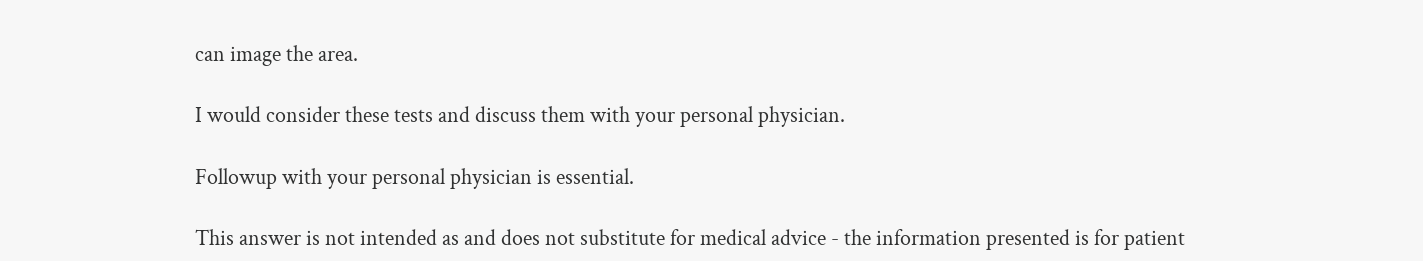can image the area.

I would consider these tests and discuss them with your personal physician.

Followup with your personal physician is essential.

This answer is not intended as and does not substitute for medical advice - the information presented is for patient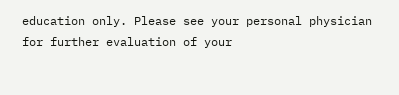education only. Please see your personal physician for further evaluation of your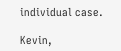individual case.

Kevin,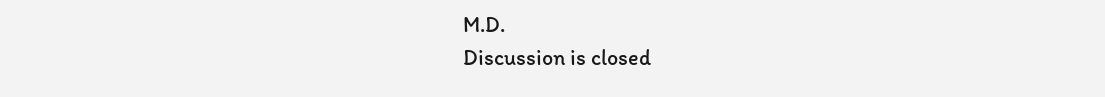M.D.
Discussion is closed